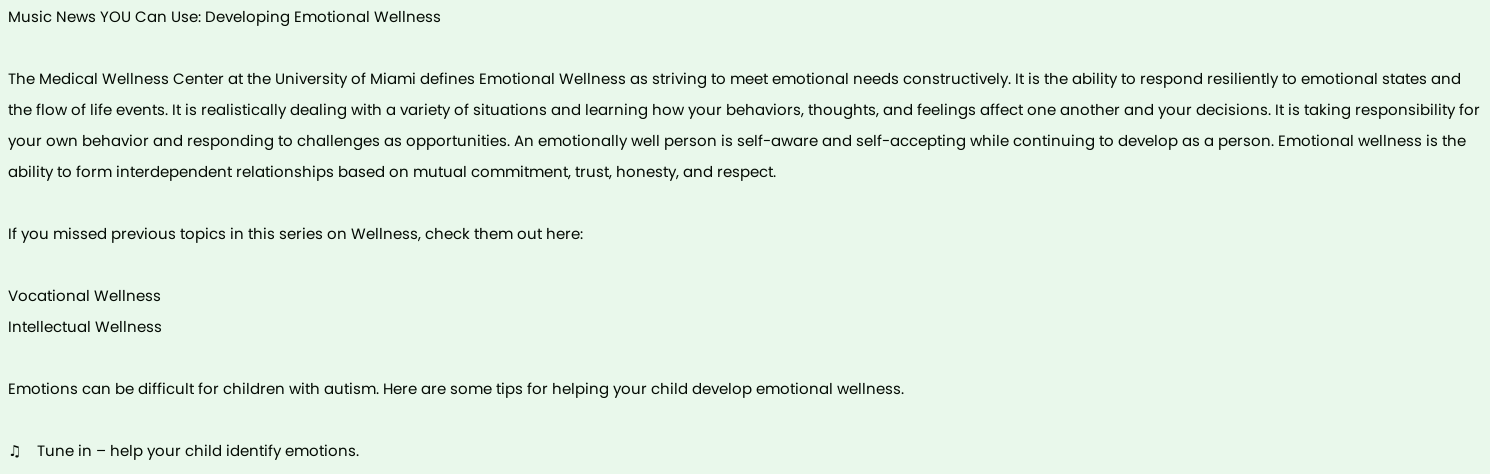Music News YOU Can Use: Developing Emotional Wellness

The Medical Wellness Center at the University of Miami defines Emotional Wellness as striving to meet emotional needs constructively. It is the ability to respond resiliently to emotional states and the flow of life events. It is realistically dealing with a variety of situations and learning how your behaviors, thoughts, and feelings affect one another and your decisions. It is taking responsibility for your own behavior and responding to challenges as opportunities. An emotionally well person is self-aware and self-accepting while continuing to develop as a person. Emotional wellness is the ability to form interdependent relationships based on mutual commitment, trust, honesty, and respect.

If you missed previous topics in this series on Wellness, check them out here:

Vocational Wellness
Intellectual Wellness

Emotions can be difficult for children with autism. Here are some tips for helping your child develop emotional wellness.

♫    Tune in – help your child identify emotions.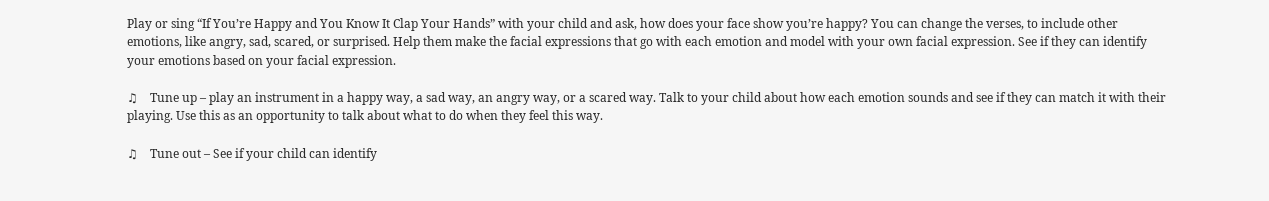Play or sing “If You’re Happy and You Know It Clap Your Hands” with your child and ask, how does your face show you’re happy? You can change the verses, to include other emotions, like angry, sad, scared, or surprised. Help them make the facial expressions that go with each emotion and model with your own facial expression. See if they can identify your emotions based on your facial expression.

♫    Tune up – play an instrument in a happy way, a sad way, an angry way, or a scared way. Talk to your child about how each emotion sounds and see if they can match it with their playing. Use this as an opportunity to talk about what to do when they feel this way.

♫    Tune out – See if your child can identify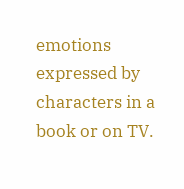emotions expressed by characters in a book or on TV.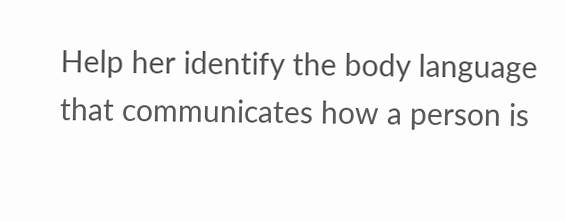Help her identify the body language that communicates how a person is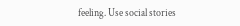feeling. Use social stories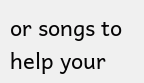or songs to help your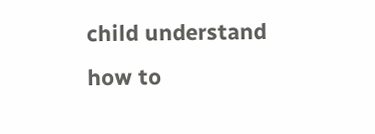child understand how to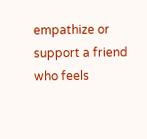empathize or support a friend who feels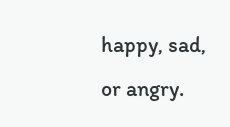happy, sad, or angry.